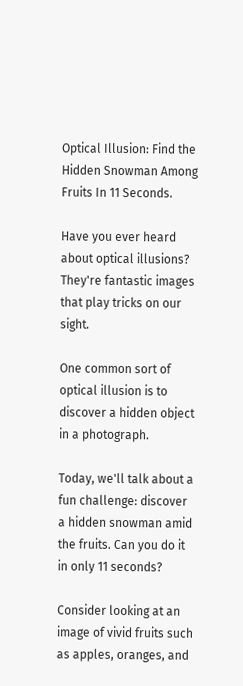Optical Illusion: Find the Hidden Snowman Among Fruits In 11 Seconds.

Have you ever heard about optical illusions? They're fantastic images that play tricks on our sight.

One common sort of optical illusion is to discover a hidden object in a photograph.

Today, we'll talk about a fun challenge: discover a hidden snowman amid the fruits. Can you do it in only 11 seconds?

Consider looking at an image of vivid fruits such as apples, oranges, and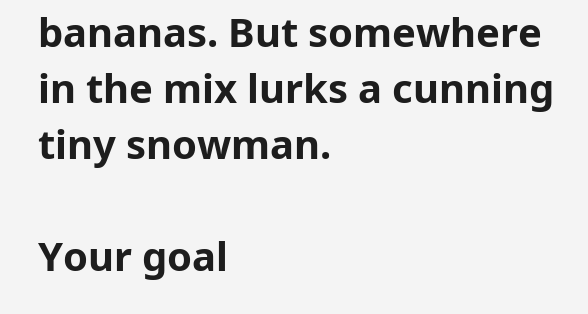bananas. But somewhere in the mix lurks a cunning tiny snowman.

Your goal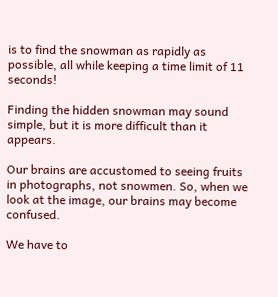is to find the snowman as rapidly as possible, all while keeping a time limit of 11 seconds!

Finding the hidden snowman may sound simple, but it is more difficult than it appears.

Our brains are accustomed to seeing fruits in photographs, not snowmen. So, when we look at the image, our brains may become confused.

We have to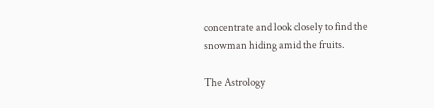concentrate and look closely to find the snowman hiding amid the fruits.

The Astrology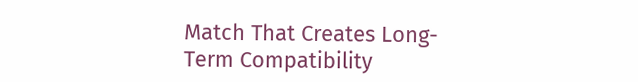Match That Creates Long-Term Compatibility